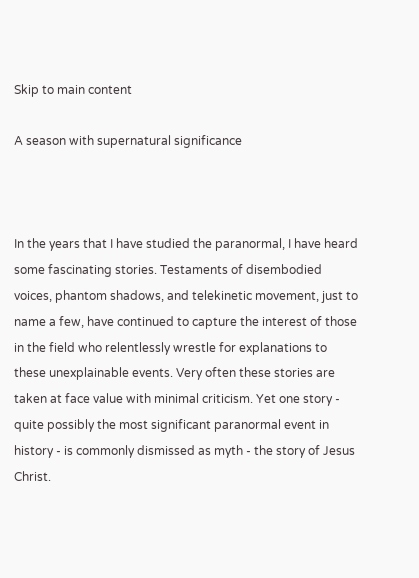Skip to main content

A season with supernatural significance



In the years that I have studied the paranormal, I have heard some fascinating stories. Testaments of disembodied voices, phantom shadows, and telekinetic movement, just to name a few, have continued to capture the interest of those in the field who relentlessly wrestle for explanations to these unexplainable events. Very often these stories are taken at face value with minimal criticism. Yet one story - quite possibly the most significant paranormal event in history - is commonly dismissed as myth - the story of Jesus Christ.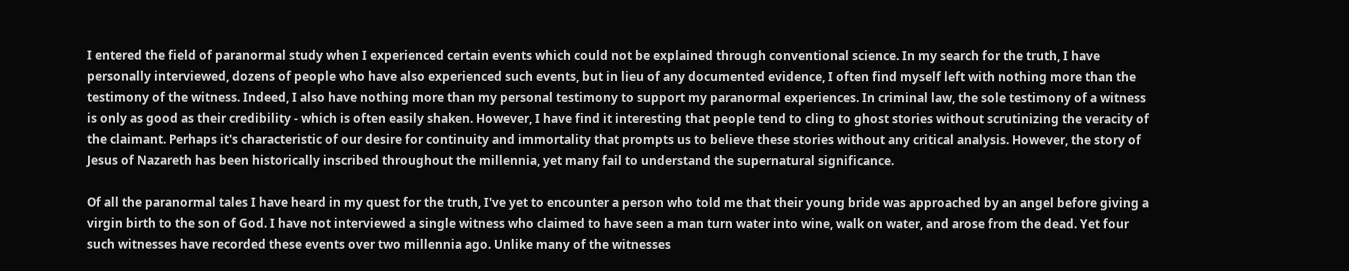I entered the field of paranormal study when I experienced certain events which could not be explained through conventional science. In my search for the truth, I have personally interviewed, dozens of people who have also experienced such events, but in lieu of any documented evidence, I often find myself left with nothing more than the testimony of the witness. Indeed, I also have nothing more than my personal testimony to support my paranormal experiences. In criminal law, the sole testimony of a witness is only as good as their credibility - which is often easily shaken. However, I have find it interesting that people tend to cling to ghost stories without scrutinizing the veracity of the claimant. Perhaps it's characteristic of our desire for continuity and immortality that prompts us to believe these stories without any critical analysis. However, the story of Jesus of Nazareth has been historically inscribed throughout the millennia, yet many fail to understand the supernatural significance.

Of all the paranormal tales I have heard in my quest for the truth, I've yet to encounter a person who told me that their young bride was approached by an angel before giving a virgin birth to the son of God. I have not interviewed a single witness who claimed to have seen a man turn water into wine, walk on water, and arose from the dead. Yet four such witnesses have recorded these events over two millennia ago. Unlike many of the witnesses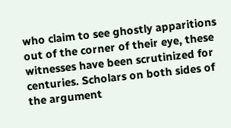who claim to see ghostly apparitions out of the corner of their eye, these witnesses have been scrutinized for centuries. Scholars on both sides of the argument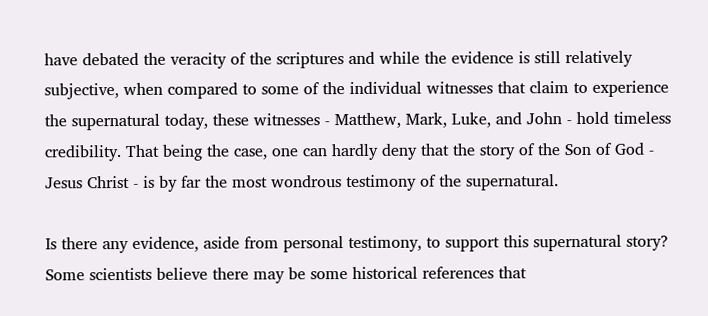have debated the veracity of the scriptures and while the evidence is still relatively subjective, when compared to some of the individual witnesses that claim to experience the supernatural today, these witnesses - Matthew, Mark, Luke, and John - hold timeless credibility. That being the case, one can hardly deny that the story of the Son of God - Jesus Christ - is by far the most wondrous testimony of the supernatural.

Is there any evidence, aside from personal testimony, to support this supernatural story? Some scientists believe there may be some historical references that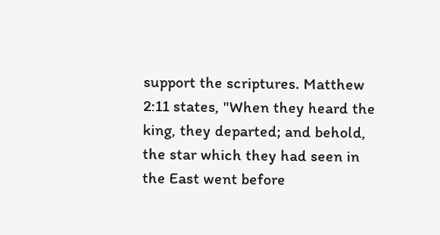support the scriptures. Matthew 2:11 states, "When they heard the king, they departed; and behold, the star which they had seen in the East went before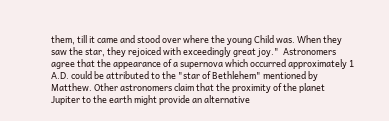them, till it came and stood over where the young Child was. When they saw the star, they rejoiced with exceedingly great joy."  Astronomers agree that the appearance of a supernova which occurred approximately 1 A.D. could be attributed to the "star of Bethlehem" mentioned by Matthew. Other astronomers claim that the proximity of the planet Jupiter to the earth might provide an alternative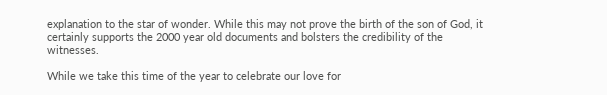explanation to the star of wonder. While this may not prove the birth of the son of God, it certainly supports the 2000 year old documents and bolsters the credibility of the witnesses.

While we take this time of the year to celebrate our love for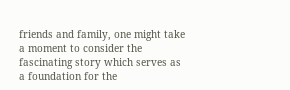friends and family, one might take a moment to consider the fascinating story which serves as a foundation for the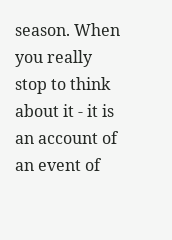season. When you really stop to think about it - it is an account of an event of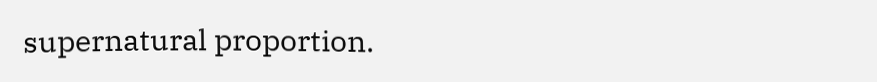supernatural proportion.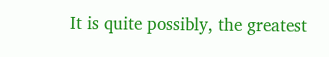It is quite possibly, the greatest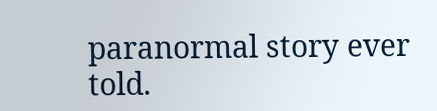paranormal story ever told.